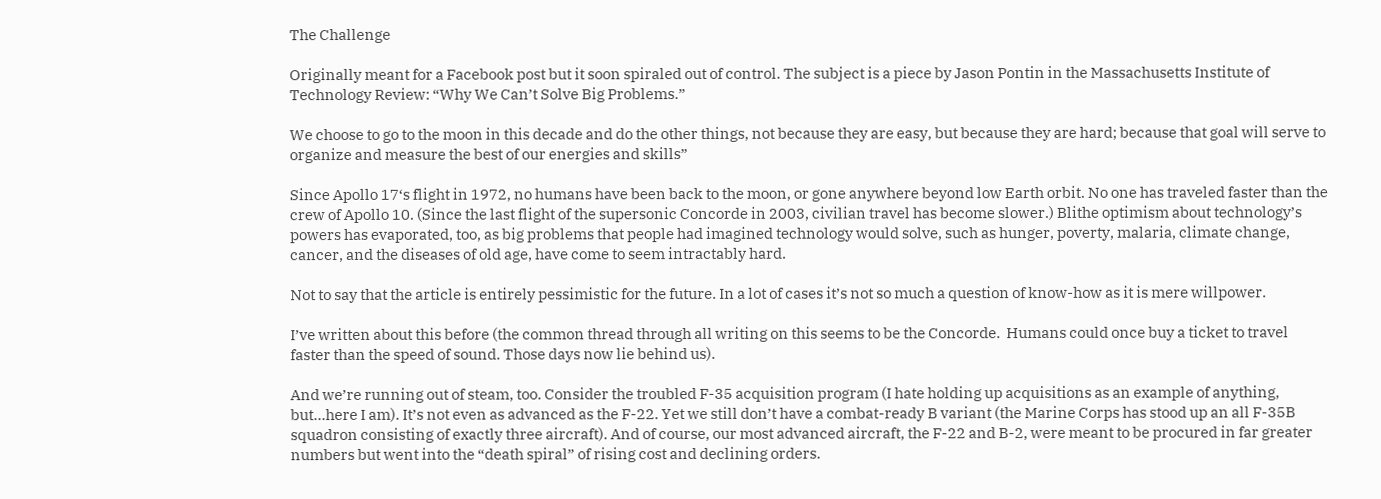The Challenge

Originally meant for a Facebook post but it soon spiraled out of control. The subject is a piece by Jason Pontin in the Massachusetts Institute of Technology Review: “Why We Can’t Solve Big Problems.”

We choose to go to the moon in this decade and do the other things, not because they are easy, but because they are hard; because that goal will serve to organize and measure the best of our energies and skills”

Since Apollo 17‘s flight in 1972, no humans have been back to the moon, or gone anywhere beyond low Earth orbit. No one has traveled faster than the crew of Apollo 10. (Since the last flight of the supersonic Concorde in 2003, civilian travel has become slower.) Blithe optimism about technology’s powers has evaporated, too, as big problems that people had imagined technology would solve, such as hunger, poverty, malaria, climate change, cancer, and the diseases of old age, have come to seem intractably hard.

Not to say that the article is entirely pessimistic for the future. In a lot of cases it’s not so much a question of know-how as it is mere willpower.

I’ve written about this before (the common thread through all writing on this seems to be the Concorde.  Humans could once buy a ticket to travel faster than the speed of sound. Those days now lie behind us).

And we’re running out of steam, too. Consider the troubled F-35 acquisition program (I hate holding up acquisitions as an example of anything, but…here I am). It’s not even as advanced as the F-22. Yet we still don’t have a combat-ready B variant (the Marine Corps has stood up an all F-35B squadron consisting of exactly three aircraft). And of course, our most advanced aircraft, the F-22 and B-2, were meant to be procured in far greater numbers but went into the “death spiral” of rising cost and declining orders.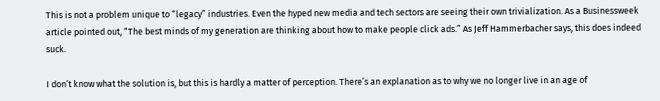This is not a problem unique to “legacy” industries. Even the hyped new media and tech sectors are seeing their own trivialization. As a Businessweek article pointed out, “The best minds of my generation are thinking about how to make people click ads.” As Jeff Hammerbacher says, this does indeed suck.

I don’t know what the solution is, but this is hardly a matter of perception. There’s an explanation as to why we no longer live in an age of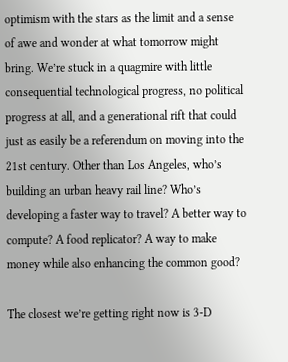optimism with the stars as the limit and a sense of awe and wonder at what tomorrow might bring. We’re stuck in a quagmire with little consequential technological progress, no political progress at all, and a generational rift that could just as easily be a referendum on moving into the 21st century. Other than Los Angeles, who’s building an urban heavy rail line? Who’s developing a faster way to travel? A better way to compute? A food replicator? A way to make money while also enhancing the common good?

The closest we’re getting right now is 3-D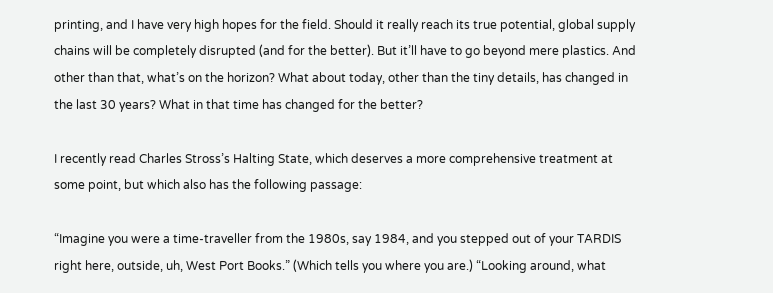printing, and I have very high hopes for the field. Should it really reach its true potential, global supply chains will be completely disrupted (and for the better). But it’ll have to go beyond mere plastics. And other than that, what’s on the horizon? What about today, other than the tiny details, has changed in the last 30 years? What in that time has changed for the better?

I recently read Charles Stross’s Halting State, which deserves a more comprehensive treatment at some point, but which also has the following passage:

“Imagine you were a time-traveller from the 1980s, say 1984, and you stepped out of your TARDIS right here, outside, uh, West Port Books.” (Which tells you where you are.) “Looking around, what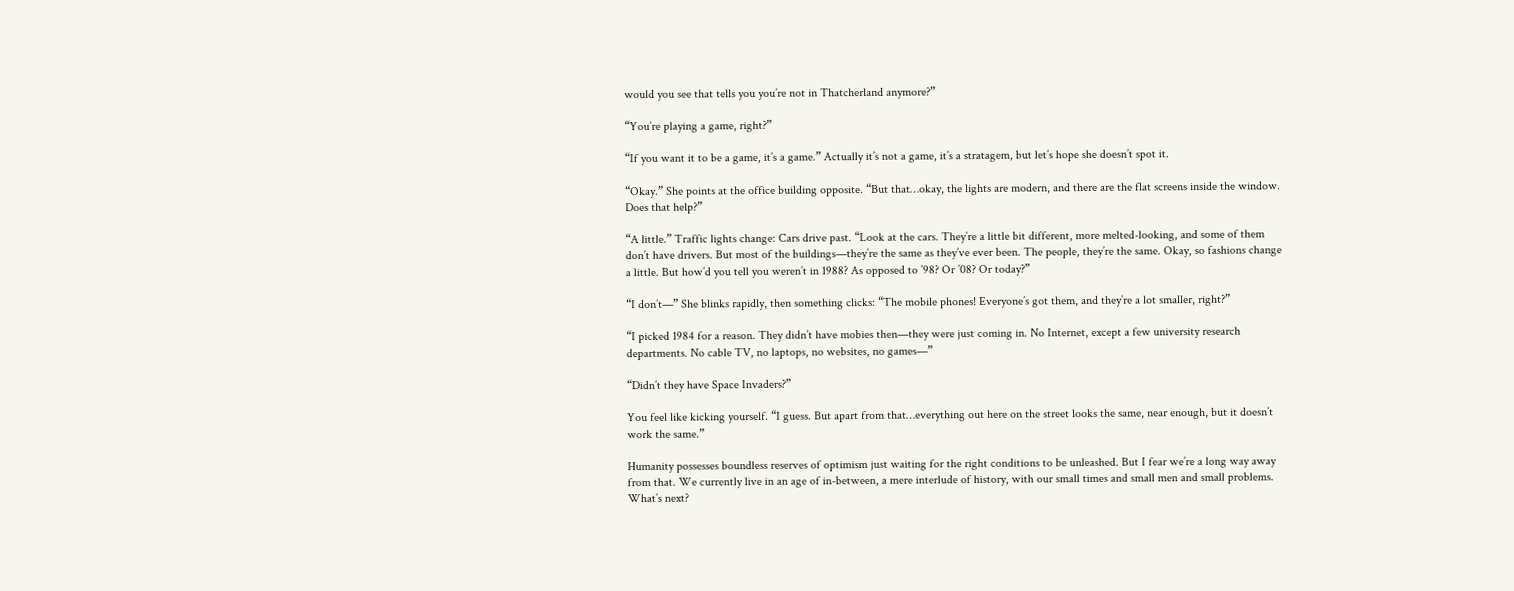would you see that tells you you’re not in Thatcherland anymore?”

“You’re playing a game, right?”

“If you want it to be a game, it’s a game.” Actually it’s not a game, it’s a stratagem, but let’s hope she doesn’t spot it.

“Okay.” She points at the office building opposite. “But that…okay, the lights are modern, and there are the flat screens inside the window. Does that help?”

“A little.” Traffic lights change: Cars drive past. “Look at the cars. They’re a little bit different, more melted-looking, and some of them don’t have drivers. But most of the buildings—they’re the same as they’ve ever been. The people, they’re the same. Okay, so fashions change a little. But how’d you tell you weren’t in 1988? As opposed to ’98? Or ’08? Or today?”

“I don’t—” She blinks rapidly, then something clicks: “The mobile phones! Everyone’s got them, and they’re a lot smaller, right?”

“I picked 1984 for a reason. They didn’t have mobies then—they were just coming in. No Internet, except a few university research departments. No cable TV, no laptops, no websites, no games—”

“Didn’t they have Space Invaders?”

You feel like kicking yourself. “I guess. But apart from that…everything out here on the street looks the same, near enough, but it doesn’t work the same.”

Humanity possesses boundless reserves of optimism just waiting for the right conditions to be unleashed. But I fear we’re a long way away from that. We currently live in an age of in-between, a mere interlude of history, with our small times and small men and small problems. What’s next?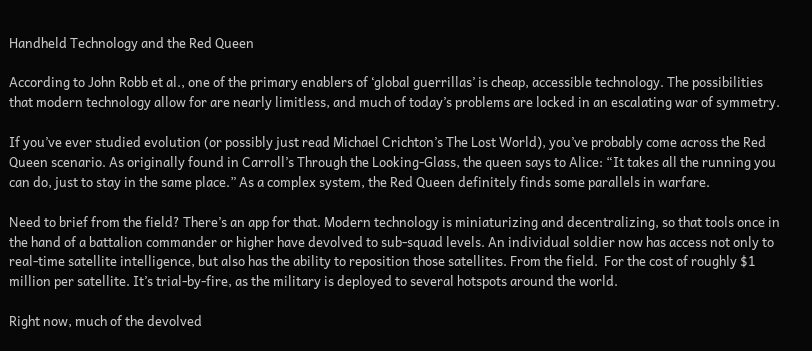Handheld Technology and the Red Queen

According to John Robb et al., one of the primary enablers of ‘global guerrillas’ is cheap, accessible technology. The possibilities that modern technology allow for are nearly limitless, and much of today’s problems are locked in an escalating war of symmetry.

If you’ve ever studied evolution (or possibly just read Michael Crichton’s The Lost World), you’ve probably come across the Red Queen scenario. As originally found in Carroll’s Through the Looking-Glass, the queen says to Alice: “It takes all the running you can do, just to stay in the same place.” As a complex system, the Red Queen definitely finds some parallels in warfare.

Need to brief from the field? There’s an app for that. Modern technology is miniaturizing and decentralizing, so that tools once in the hand of a battalion commander or higher have devolved to sub-squad levels. An individual soldier now has access not only to real-time satellite intelligence, but also has the ability to reposition those satellites. From the field.  For the cost of roughly $1 million per satellite. It’s trial-by-fire, as the military is deployed to several hotspots around the world.

Right now, much of the devolved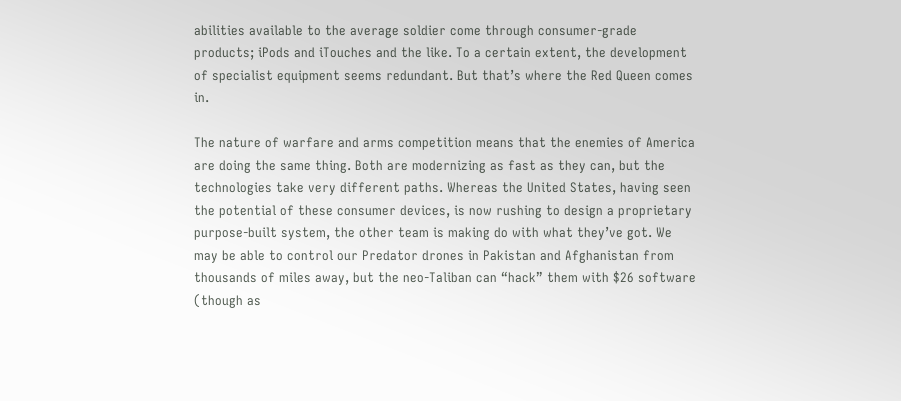abilities available to the average soldier come through consumer-grade products; iPods and iTouches and the like. To a certain extent, the development of specialist equipment seems redundant. But that’s where the Red Queen comes in.

The nature of warfare and arms competition means that the enemies of America are doing the same thing. Both are modernizing as fast as they can, but the technologies take very different paths. Whereas the United States, having seen the potential of these consumer devices, is now rushing to design a proprietary purpose-built system, the other team is making do with what they’ve got. We may be able to control our Predator drones in Pakistan and Afghanistan from thousands of miles away, but the neo-Taliban can “hack” them with $26 software (though as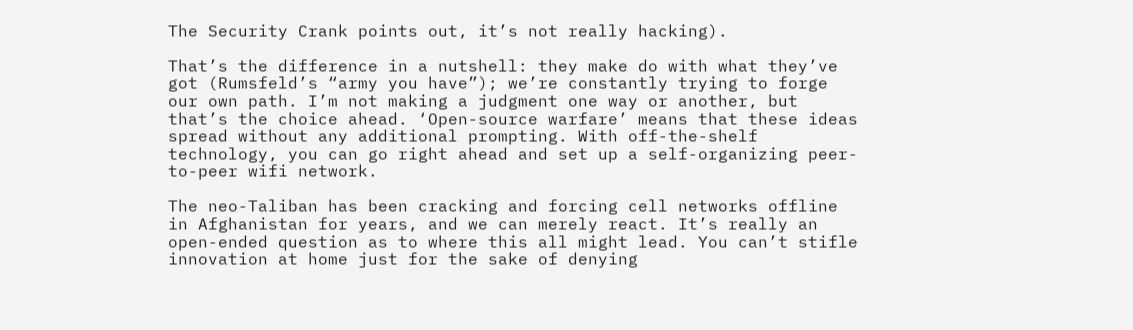The Security Crank points out, it’s not really hacking).

That’s the difference in a nutshell: they make do with what they’ve got (Rumsfeld’s “army you have”); we’re constantly trying to forge our own path. I’m not making a judgment one way or another, but that’s the choice ahead. ‘Open-source warfare’ means that these ideas spread without any additional prompting. With off-the-shelf technology, you can go right ahead and set up a self-organizing peer-to-peer wifi network.

The neo-Taliban has been cracking and forcing cell networks offline in Afghanistan for years, and we can merely react. It’s really an open-ended question as to where this all might lead. You can’t stifle innovation at home just for the sake of denying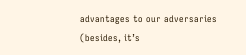advantages to our adversaries (besides, it’s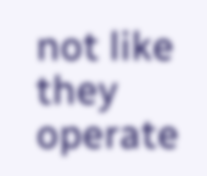not like they operate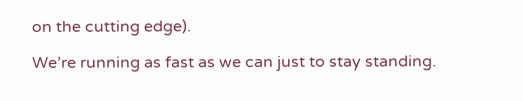on the cutting edge).

We’re running as fast as we can just to stay standing.